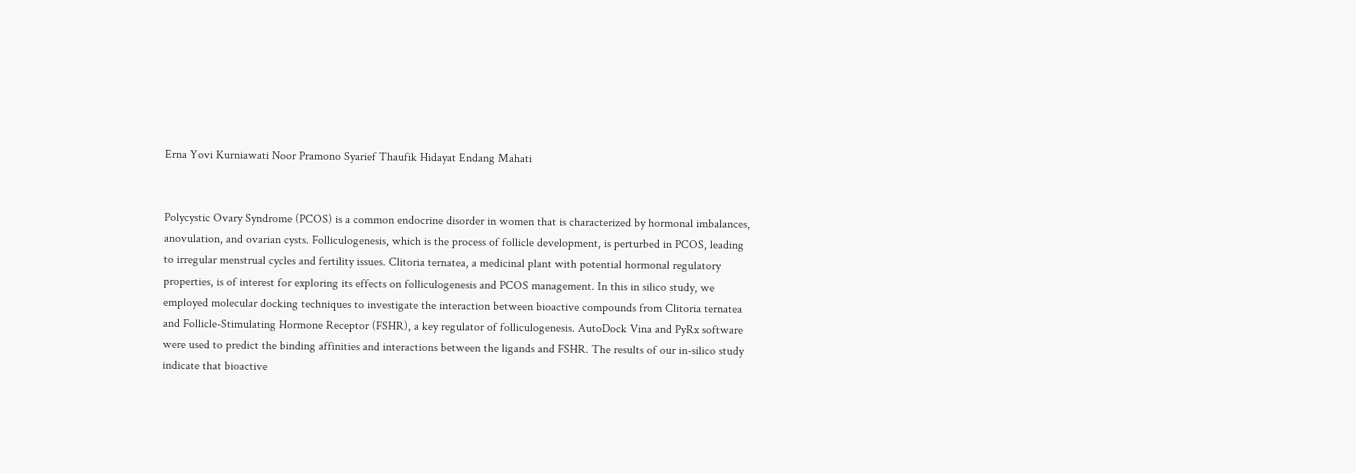Erna Yovi Kurniawati Noor Pramono Syarief Thaufik Hidayat Endang Mahati


Polycystic Ovary Syndrome (PCOS) is a common endocrine disorder in women that is characterized by hormonal imbalances, anovulation, and ovarian cysts. Folliculogenesis, which is the process of follicle development, is perturbed in PCOS, leading to irregular menstrual cycles and fertility issues. Clitoria ternatea, a medicinal plant with potential hormonal regulatory properties, is of interest for exploring its effects on folliculogenesis and PCOS management. In this in silico study, we employed molecular docking techniques to investigate the interaction between bioactive compounds from Clitoria ternatea and Follicle-Stimulating Hormone Receptor (FSHR), a key regulator of folliculogenesis. AutoDock Vina and PyRx software were used to predict the binding affinities and interactions between the ligands and FSHR. The results of our in-silico study indicate that bioactive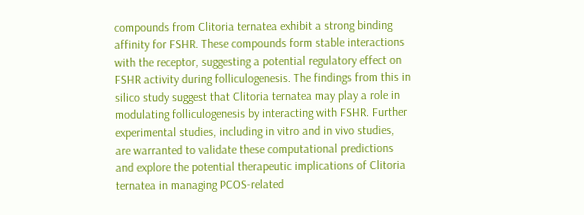compounds from Clitoria ternatea exhibit a strong binding affinity for FSHR. These compounds form stable interactions with the receptor, suggesting a potential regulatory effect on FSHR activity during folliculogenesis. The findings from this in silico study suggest that Clitoria ternatea may play a role in modulating folliculogenesis by interacting with FSHR. Further experimental studies, including in vitro and in vivo studies, are warranted to validate these computational predictions and explore the potential therapeutic implications of Clitoria ternatea in managing PCOS-related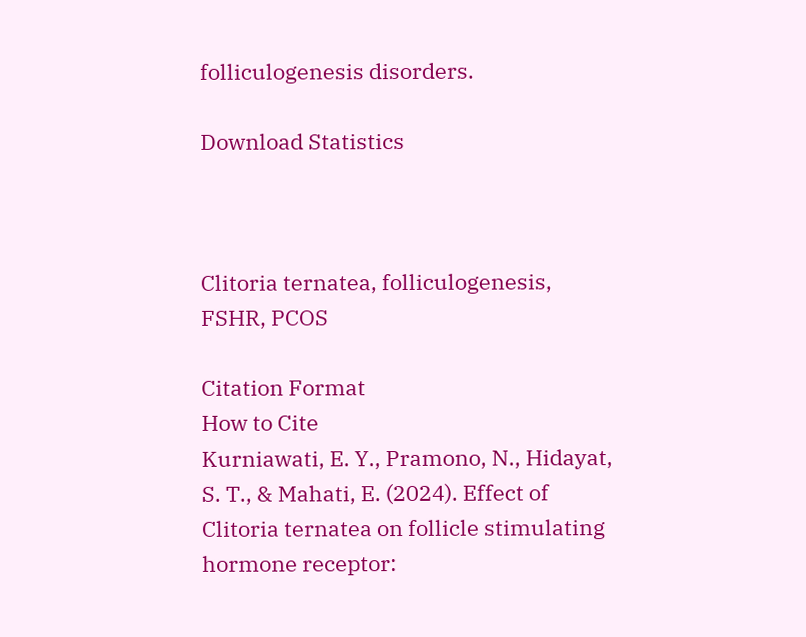folliculogenesis disorders.

Download Statistics



Clitoria ternatea, folliculogenesis, FSHR, PCOS

Citation Format
How to Cite
Kurniawati, E. Y., Pramono, N., Hidayat, S. T., & Mahati, E. (2024). Effect of Clitoria ternatea on follicle stimulating hormone receptor: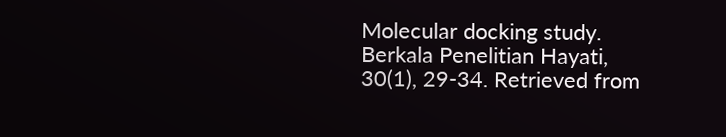Molecular docking study. Berkala Penelitian Hayati, 30(1), 29-34. Retrieved from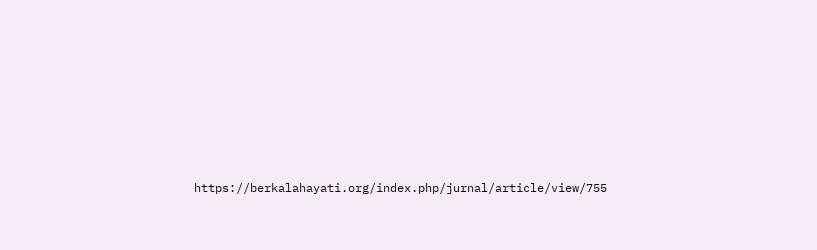https://berkalahayati.org/index.php/jurnal/article/view/755